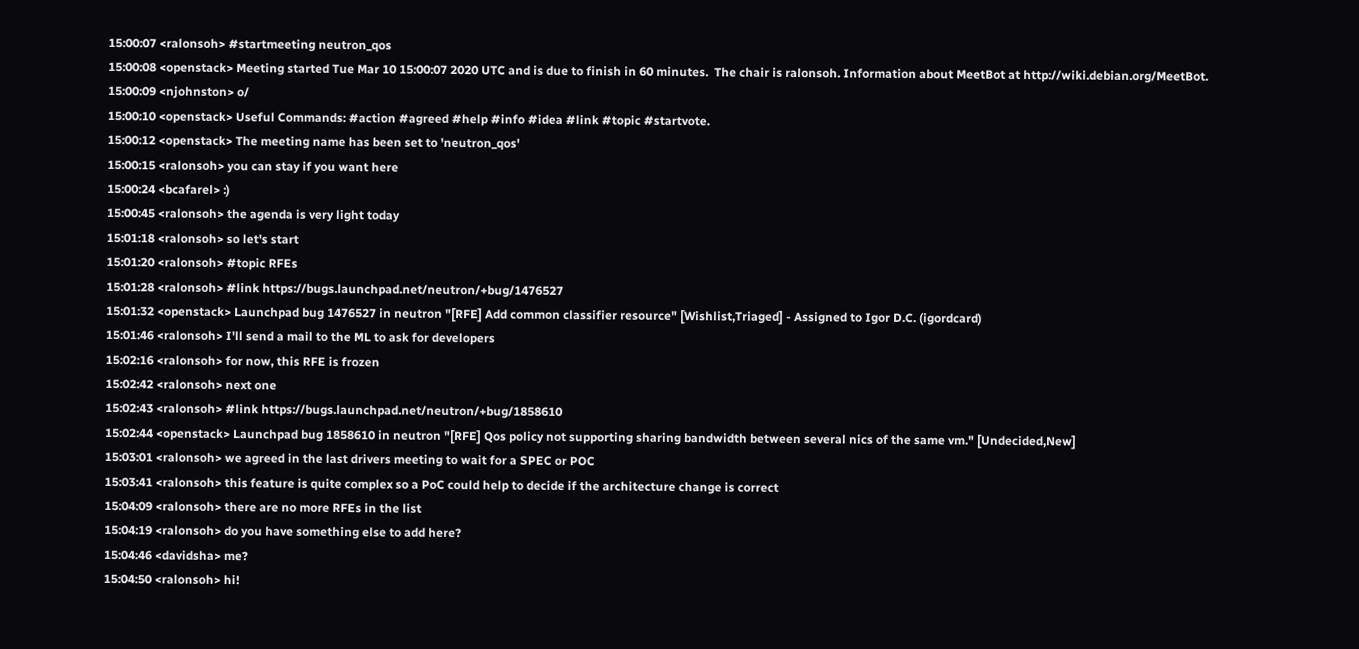15:00:07 <ralonsoh> #startmeeting neutron_qos
15:00:08 <openstack> Meeting started Tue Mar 10 15:00:07 2020 UTC and is due to finish in 60 minutes.  The chair is ralonsoh. Information about MeetBot at http://wiki.debian.org/MeetBot.
15:00:09 <njohnston> o/
15:00:10 <openstack> Useful Commands: #action #agreed #help #info #idea #link #topic #startvote.
15:00:12 <openstack> The meeting name has been set to 'neutron_qos'
15:00:15 <ralonsoh> you can stay if you want here
15:00:24 <bcafarel> :)
15:00:45 <ralonsoh> the agenda is very light today
15:01:18 <ralonsoh> so let's start
15:01:20 <ralonsoh> #topic RFEs
15:01:28 <ralonsoh> #link https://bugs.launchpad.net/neutron/+bug/1476527
15:01:32 <openstack> Launchpad bug 1476527 in neutron "[RFE] Add common classifier resource" [Wishlist,Triaged] - Assigned to Igor D.C. (igordcard)
15:01:46 <ralonsoh> I'll send a mail to the ML to ask for developers
15:02:16 <ralonsoh> for now, this RFE is frozen
15:02:42 <ralonsoh> next one
15:02:43 <ralonsoh> #link https://bugs.launchpad.net/neutron/+bug/1858610
15:02:44 <openstack> Launchpad bug 1858610 in neutron "[RFE] Qos policy not supporting sharing bandwidth between several nics of the same vm." [Undecided,New]
15:03:01 <ralonsoh> we agreed in the last drivers meeting to wait for a SPEC or POC
15:03:41 <ralonsoh> this feature is quite complex so a PoC could help to decide if the architecture change is correct
15:04:09 <ralonsoh> there are no more RFEs in the list
15:04:19 <ralonsoh> do you have something else to add here?
15:04:46 <davidsha> me?
15:04:50 <ralonsoh> hi!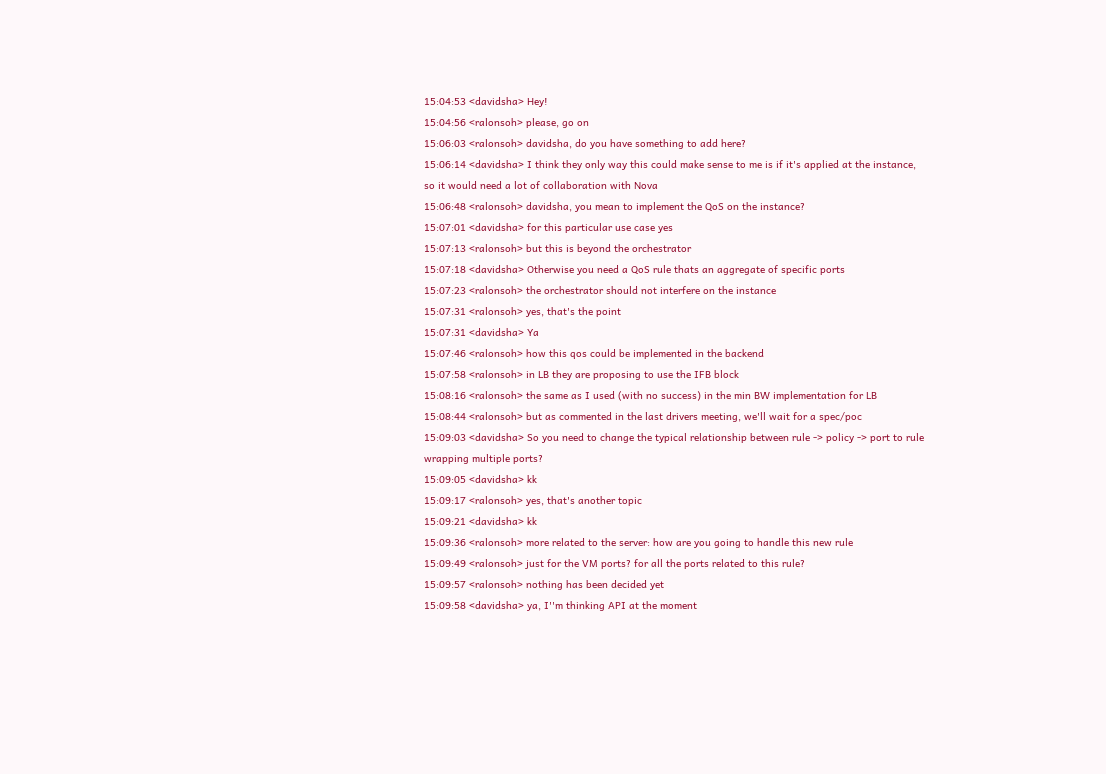15:04:53 <davidsha> Hey!
15:04:56 <ralonsoh> please, go on
15:06:03 <ralonsoh> davidsha, do you have something to add here?
15:06:14 <davidsha> I think they only way this could make sense to me is if it's applied at the instance, so it would need a lot of collaboration with Nova
15:06:48 <ralonsoh> davidsha, you mean to implement the QoS on the instance?
15:07:01 <davidsha> for this particular use case yes
15:07:13 <ralonsoh> but this is beyond the orchestrator
15:07:18 <davidsha> Otherwise you need a QoS rule thats an aggregate of specific ports
15:07:23 <ralonsoh> the orchestrator should not interfere on the instance
15:07:31 <ralonsoh> yes, that's the point
15:07:31 <davidsha> Ya
15:07:46 <ralonsoh> how this qos could be implemented in the backend
15:07:58 <ralonsoh> in LB they are proposing to use the IFB block
15:08:16 <ralonsoh> the same as I used (with no success) in the min BW implementation for LB
15:08:44 <ralonsoh> but as commented in the last drivers meeting, we'll wait for a spec/poc
15:09:03 <davidsha> So you need to change the typical relationship between rule -> policy -> port to rule wrapping multiple ports?
15:09:05 <davidsha> kk
15:09:17 <ralonsoh> yes, that's another topic
15:09:21 <davidsha> kk
15:09:36 <ralonsoh> more related to the server: how are you going to handle this new rule
15:09:49 <ralonsoh> just for the VM ports? for all the ports related to this rule?
15:09:57 <ralonsoh> nothing has been decided yet
15:09:58 <davidsha> ya, I''m thinking API at the moment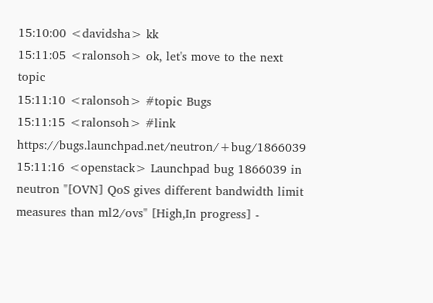15:10:00 <davidsha> kk
15:11:05 <ralonsoh> ok, let's move to the next topic
15:11:10 <ralonsoh> #topic Bugs
15:11:15 <ralonsoh> #link https://bugs.launchpad.net/neutron/+bug/1866039
15:11:16 <openstack> Launchpad bug 1866039 in neutron "[OVN] QoS gives different bandwidth limit measures than ml2/ovs" [High,In progress] -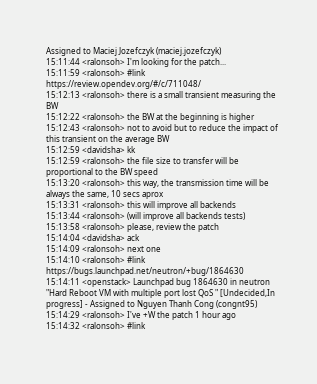Assigned to Maciej Jozefczyk (maciej.jozefczyk)
15:11:44 <ralonsoh> I'm looking for the patch...
15:11:59 <ralonsoh> #link https://review.opendev.org/#/c/711048/
15:12:13 <ralonsoh> there is a small transient measuring the BW
15:12:22 <ralonsoh> the BW at the beginning is higher
15:12:43 <ralonsoh> not to avoid but to reduce the impact of this transient on the average BW
15:12:59 <davidsha> kk
15:12:59 <ralonsoh> the file size to transfer will be proportional to the BW speed
15:13:20 <ralonsoh> this way, the transmission time will be always the same, 10 secs aprox
15:13:31 <ralonsoh> this will improve all backends
15:13:44 <ralonsoh> (will improve all backends tests)
15:13:58 <ralonsoh> please, review the patch
15:14:04 <davidsha> ack
15:14:09 <ralonsoh> next one
15:14:10 <ralonsoh> #link https://bugs.launchpad.net/neutron/+bug/1864630
15:14:11 <openstack> Launchpad bug 1864630 in neutron "Hard Reboot VM with multiple port lost QoS " [Undecided,In progress] - Assigned to Nguyen Thanh Cong (congnt95)
15:14:29 <ralonsoh> I've +W the patch 1 hour ago
15:14:32 <ralonsoh> #link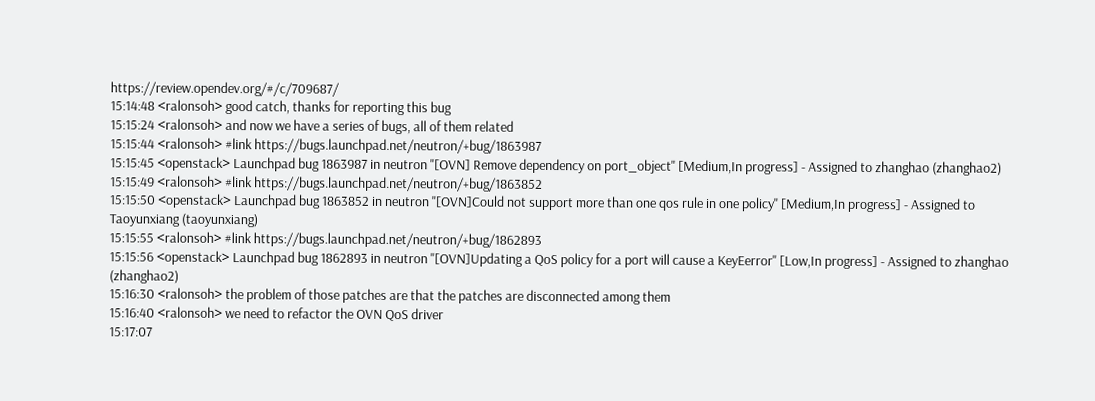https://review.opendev.org/#/c/709687/
15:14:48 <ralonsoh> good catch, thanks for reporting this bug
15:15:24 <ralonsoh> and now we have a series of bugs, all of them related
15:15:44 <ralonsoh> #link https://bugs.launchpad.net/neutron/+bug/1863987
15:15:45 <openstack> Launchpad bug 1863987 in neutron "[OVN] Remove dependency on port_object" [Medium,In progress] - Assigned to zhanghao (zhanghao2)
15:15:49 <ralonsoh> #link https://bugs.launchpad.net/neutron/+bug/1863852
15:15:50 <openstack> Launchpad bug 1863852 in neutron "[OVN]Could not support more than one qos rule in one policy" [Medium,In progress] - Assigned to Taoyunxiang (taoyunxiang)
15:15:55 <ralonsoh> #link https://bugs.launchpad.net/neutron/+bug/1862893
15:15:56 <openstack> Launchpad bug 1862893 in neutron "[OVN]Updating a QoS policy for a port will cause a KeyEerror" [Low,In progress] - Assigned to zhanghao (zhanghao2)
15:16:30 <ralonsoh> the problem of those patches are that the patches are disconnected among them
15:16:40 <ralonsoh> we need to refactor the OVN QoS driver
15:17:07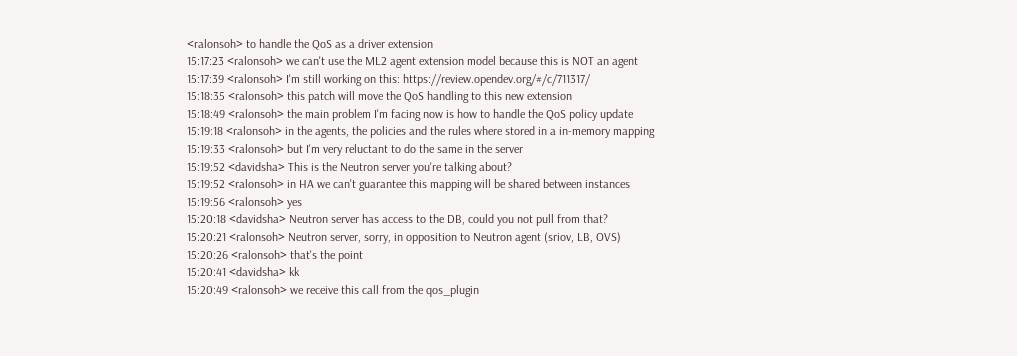<ralonsoh> to handle the QoS as a driver extension
15:17:23 <ralonsoh> we can't use the ML2 agent extension model because this is NOT an agent
15:17:39 <ralonsoh> I'm still working on this: https://review.opendev.org/#/c/711317/
15:18:35 <ralonsoh> this patch will move the QoS handling to this new extension
15:18:49 <ralonsoh> the main problem I'm facing now is how to handle the QoS policy update
15:19:18 <ralonsoh> in the agents, the policies and the rules where stored in a in-memory mapping
15:19:33 <ralonsoh> but I'm very reluctant to do the same in the server
15:19:52 <davidsha> This is the Neutron server you're talking about?
15:19:52 <ralonsoh> in HA we can't guarantee this mapping will be shared between instances
15:19:56 <ralonsoh> yes
15:20:18 <davidsha> Neutron server has access to the DB, could you not pull from that?
15:20:21 <ralonsoh> Neutron server, sorry, in opposition to Neutron agent (sriov, LB, OVS)
15:20:26 <ralonsoh> that's the point
15:20:41 <davidsha> kk
15:20:49 <ralonsoh> we receive this call from the qos_plugin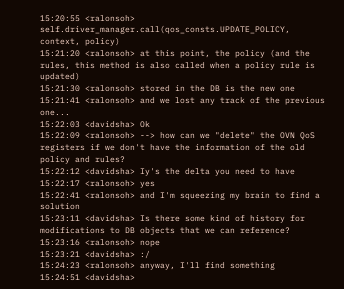15:20:55 <ralonsoh> self.driver_manager.call(qos_consts.UPDATE_POLICY, context, policy)
15:21:20 <ralonsoh> at this point, the policy (and the rules, this method is also called when a policy rule is updated)
15:21:30 <ralonsoh> stored in the DB is the new one
15:21:41 <ralonsoh> and we lost any track of the previous one...
15:22:03 <davidsha> Ok
15:22:09 <ralonsoh> --> how can we "delete" the OVN QoS registers if we don't have the information of the old policy and rules?
15:22:12 <davidsha> Iy's the delta you need to have
15:22:17 <ralonsoh> yes
15:22:41 <ralonsoh> and I'm squeezing my brain to find a solution
15:23:11 <davidsha> Is there some kind of history for modifications to DB objects that we can reference?
15:23:16 <ralonsoh> nope
15:23:21 <davidsha> :/
15:24:23 <ralonsoh> anyway, I'll find something
15:24:51 <davidsha>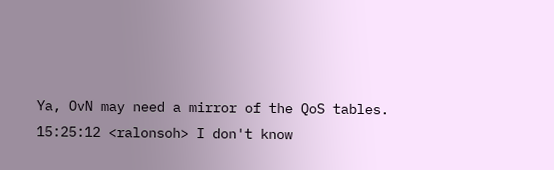Ya, OvN may need a mirror of the QoS tables.
15:25:12 <ralonsoh> I don't know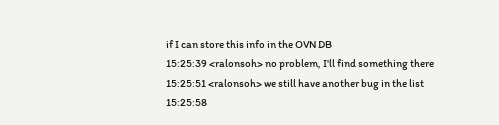if I can store this info in the OVN DB
15:25:39 <ralonsoh> no problem, I'll find something there
15:25:51 <ralonsoh> we still have another bug in the list
15:25:58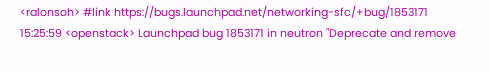<ralonsoh> #link https://bugs.launchpad.net/networking-sfc/+bug/1853171
15:25:59 <openstack> Launchpad bug 1853171 in neutron "Deprecate and remove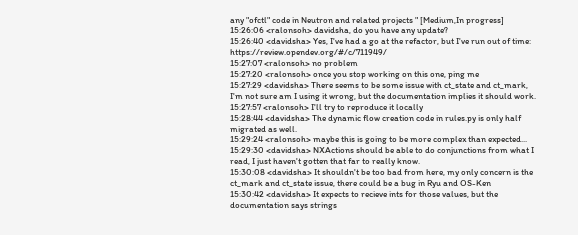any "ofctl" code in Neutron and related projects " [Medium,In progress]
15:26:06 <ralonsoh> davidsha, do you have any update?
15:26:40 <davidsha> Yes, I've had a go at the refactor, but I've run out of time: https://review.opendev.org/#/c/711949/
15:27:07 <ralonsoh> no problem
15:27:20 <ralonsoh> once you stop working on this one, ping me
15:27:29 <davidsha> There seems to be some issue with ct_state and ct_mark, I'm not sure am I using it wrong, but the documentation implies it should work.
15:27:57 <ralonsoh> I'll try to reproduce it locally
15:28:44 <davidsha> The dynamic flow creation code in rules.py is only half migrated as well.
15:29:24 <ralonsoh> maybe this is going to be more complex than expected...
15:29:30 <davidsha> NXActions should be able to do conjunctions from what I read, I just haven't gotten that far to really know.
15:30:08 <davidsha> It shouldn't be too bad from here, my only concern is the ct_mark and ct_state issue, there could be a bug in Ryu and OS-Ken
15:30:42 <davidsha> It expects to recieve ints for those values, but the documentation says strings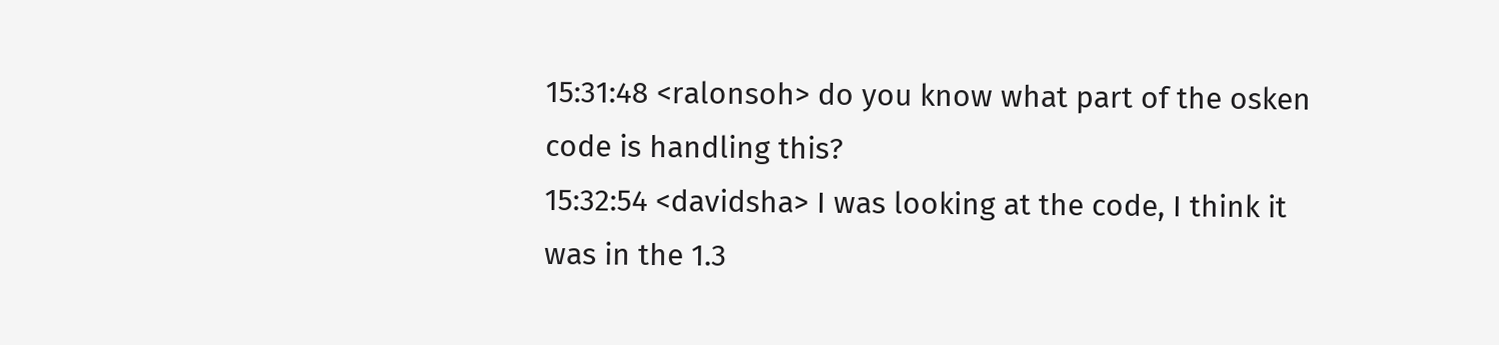15:31:48 <ralonsoh> do you know what part of the osken code is handling this?
15:32:54 <davidsha> I was looking at the code, I think it was in the 1.3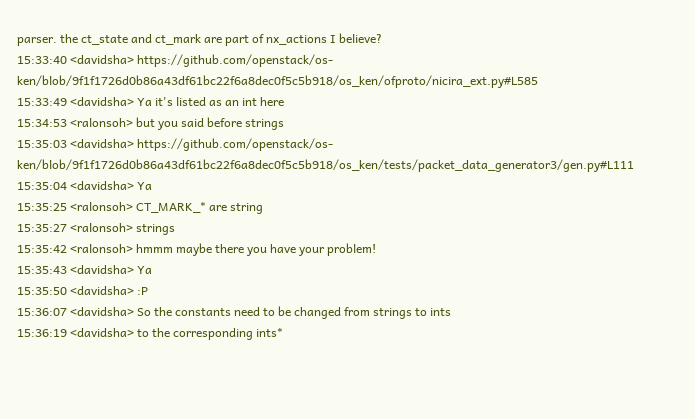parser. the ct_state and ct_mark are part of nx_actions I believe?
15:33:40 <davidsha> https://github.com/openstack/os-ken/blob/9f1f1726d0b86a43df61bc22f6a8dec0f5c5b918/os_ken/ofproto/nicira_ext.py#L585
15:33:49 <davidsha> Ya it's listed as an int here
15:34:53 <ralonsoh> but you said before strings
15:35:03 <davidsha> https://github.com/openstack/os-ken/blob/9f1f1726d0b86a43df61bc22f6a8dec0f5c5b918/os_ken/tests/packet_data_generator3/gen.py#L111
15:35:04 <davidsha> Ya
15:35:25 <ralonsoh> CT_MARK_* are string
15:35:27 <ralonsoh> strings
15:35:42 <ralonsoh> hmmm maybe there you have your problem!
15:35:43 <davidsha> Ya
15:35:50 <davidsha> :P
15:36:07 <davidsha> So the constants need to be changed from strings to ints
15:36:19 <davidsha> to the corresponding ints*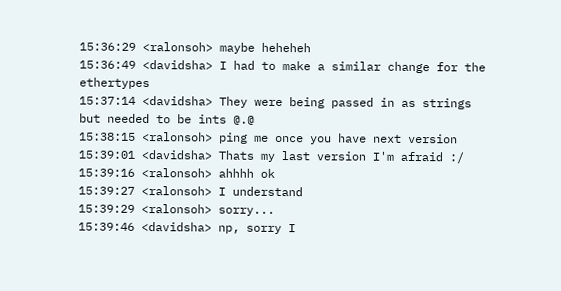15:36:29 <ralonsoh> maybe heheheh
15:36:49 <davidsha> I had to make a similar change for the ethertypes
15:37:14 <davidsha> They were being passed in as strings but needed to be ints @.@
15:38:15 <ralonsoh> ping me once you have next version
15:39:01 <davidsha> Thats my last version I'm afraid :/
15:39:16 <ralonsoh> ahhhh ok
15:39:27 <ralonsoh> I understand
15:39:29 <ralonsoh> sorry...
15:39:46 <davidsha> np, sorry I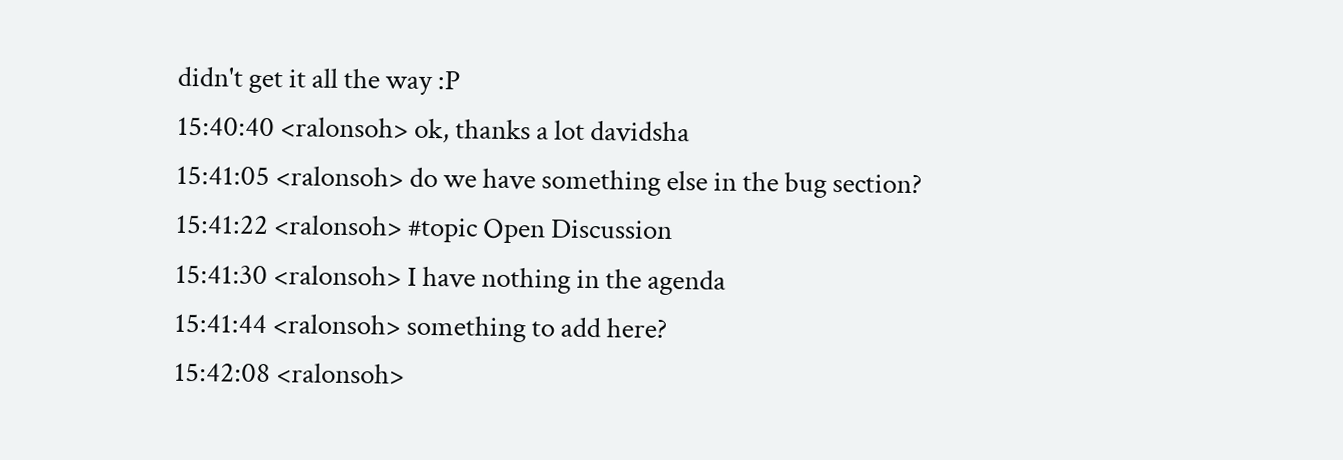didn't get it all the way :P
15:40:40 <ralonsoh> ok, thanks a lot davidsha
15:41:05 <ralonsoh> do we have something else in the bug section?
15:41:22 <ralonsoh> #topic Open Discussion
15:41:30 <ralonsoh> I have nothing in the agenda
15:41:44 <ralonsoh> something to add here?
15:42:08 <ralonsoh>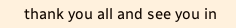thank you all and see you in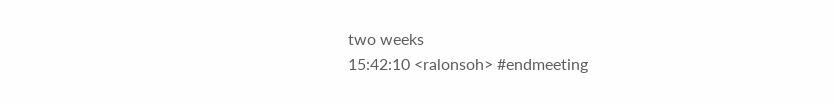two weeks
15:42:10 <ralonsoh> #endmeeting